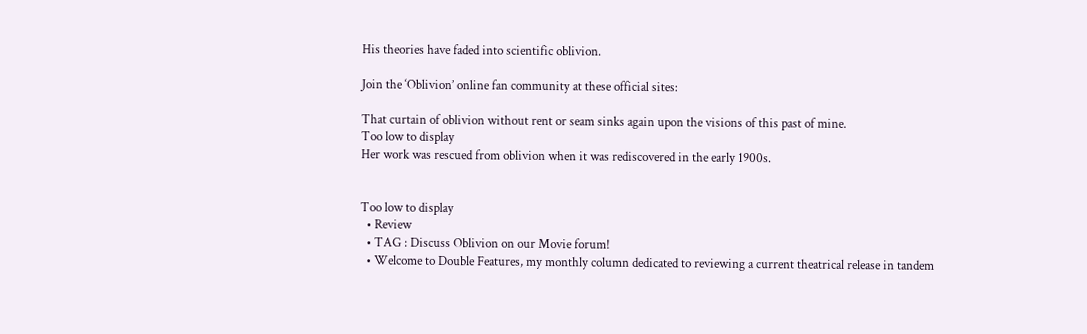His theories have faded into scientific oblivion.

Join the ‘Oblivion’ online fan community at these official sites:

That curtain of oblivion without rent or seam sinks again upon the visions of this past of mine.
Too low to display
Her work was rescued from oblivion when it was rediscovered in the early 1900s.


Too low to display
  • Review
  • TAG : Discuss Oblivion on our Movie forum!
  • Welcome to Double Features, my monthly column dedicated to reviewing a current theatrical release in tandem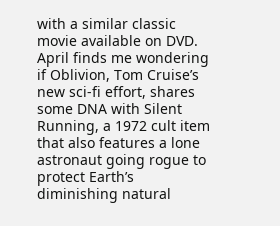with a similar classic movie available on DVD. April finds me wondering if Oblivion, Tom Cruise’s new sci-fi effort, shares some DNA with Silent Running, a 1972 cult item that also features a lone astronaut going rogue to protect Earth’s diminishing natural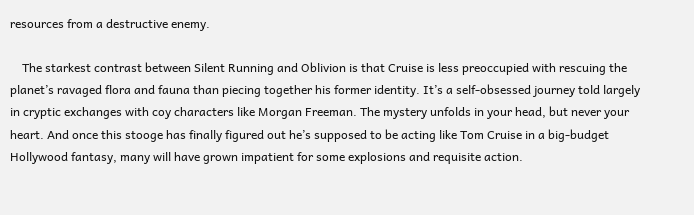resources from a destructive enemy.

    The starkest contrast between Silent Running and Oblivion is that Cruise is less preoccupied with rescuing the planet’s ravaged flora and fauna than piecing together his former identity. It’s a self-obsessed journey told largely in cryptic exchanges with coy characters like Morgan Freeman. The mystery unfolds in your head, but never your heart. And once this stooge has finally figured out he’s supposed to be acting like Tom Cruise in a big-budget Hollywood fantasy, many will have grown impatient for some explosions and requisite action.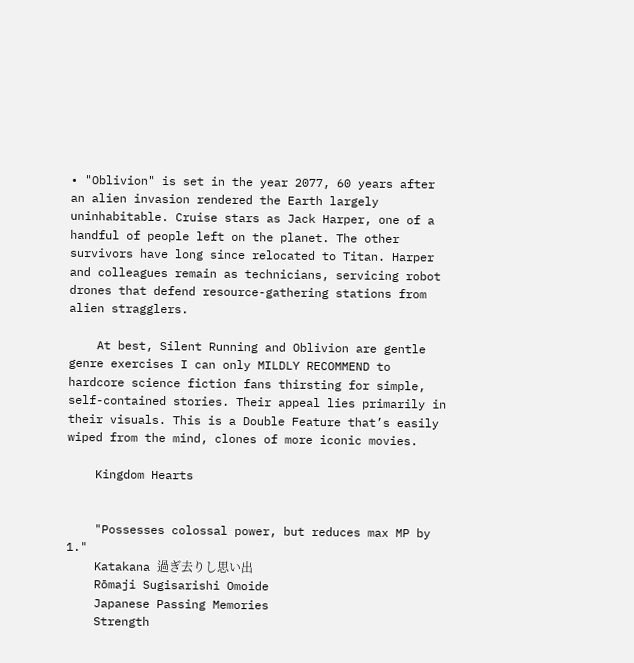• "Oblivion" is set in the year 2077, 60 years after an alien invasion rendered the Earth largely uninhabitable. Cruise stars as Jack Harper, one of a handful of people left on the planet. The other survivors have long since relocated to Titan. Harper and colleagues remain as technicians, servicing robot drones that defend resource-gathering stations from alien stragglers.

    At best, Silent Running and Oblivion are gentle genre exercises I can only MILDLY RECOMMEND to hardcore science fiction fans thirsting for simple, self-contained stories. Their appeal lies primarily in their visuals. This is a Double Feature that’s easily wiped from the mind, clones of more iconic movies.

    Kingdom Hearts


    "Possesses colossal power, but reduces max MP by 1."
    Katakana 過ぎ去りし思い出
    Rōmaji Sugisarishi Omoide
    Japanese Passing Memories
    Strength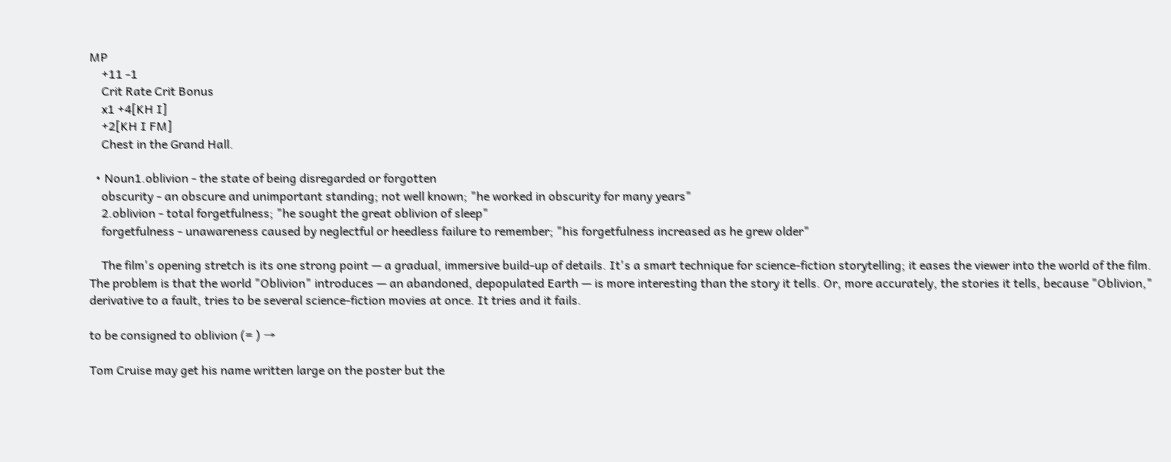MP
    +11 -1
    Crit Rate Crit Bonus
    x1 +4[KH I]
    +2[KH I FM]
    Chest in the Grand Hall.

  • Noun1.oblivion - the state of being disregarded or forgotten
    obscurity - an obscure and unimportant standing; not well known; "he worked in obscurity for many years"
    2.oblivion - total forgetfulness; "he sought the great oblivion of sleep"
    forgetfulness - unawareness caused by neglectful or heedless failure to remember; "his forgetfulness increased as he grew older"

    The film's opening stretch is its one strong point — a gradual, immersive build-up of details. It's a smart technique for science-fiction storytelling; it eases the viewer into the world of the film. The problem is that the world "Oblivion" introduces — an abandoned, depopulated Earth — is more interesting than the story it tells. Or, more accurately, the stories it tells, because "Oblivion," derivative to a fault, tries to be several science-fiction movies at once. It tries and it fails.

to be consigned to oblivion (= ) →

Tom Cruise may get his name written large on the poster but the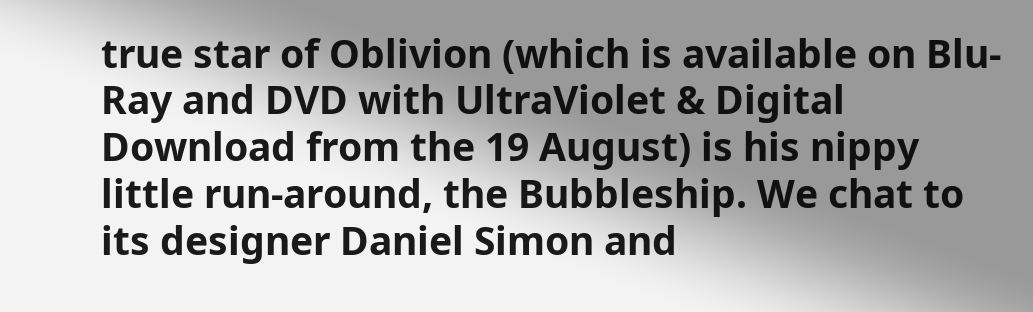true star of Oblivion (which is available on Blu-Ray and DVD with UltraViolet & Digital Download from the 19 August) is his nippy little run-around, the Bubbleship. We chat to its designer Daniel Simon and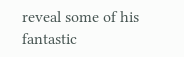reveal some of his fantastic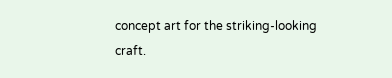concept art for the striking-looking craft.